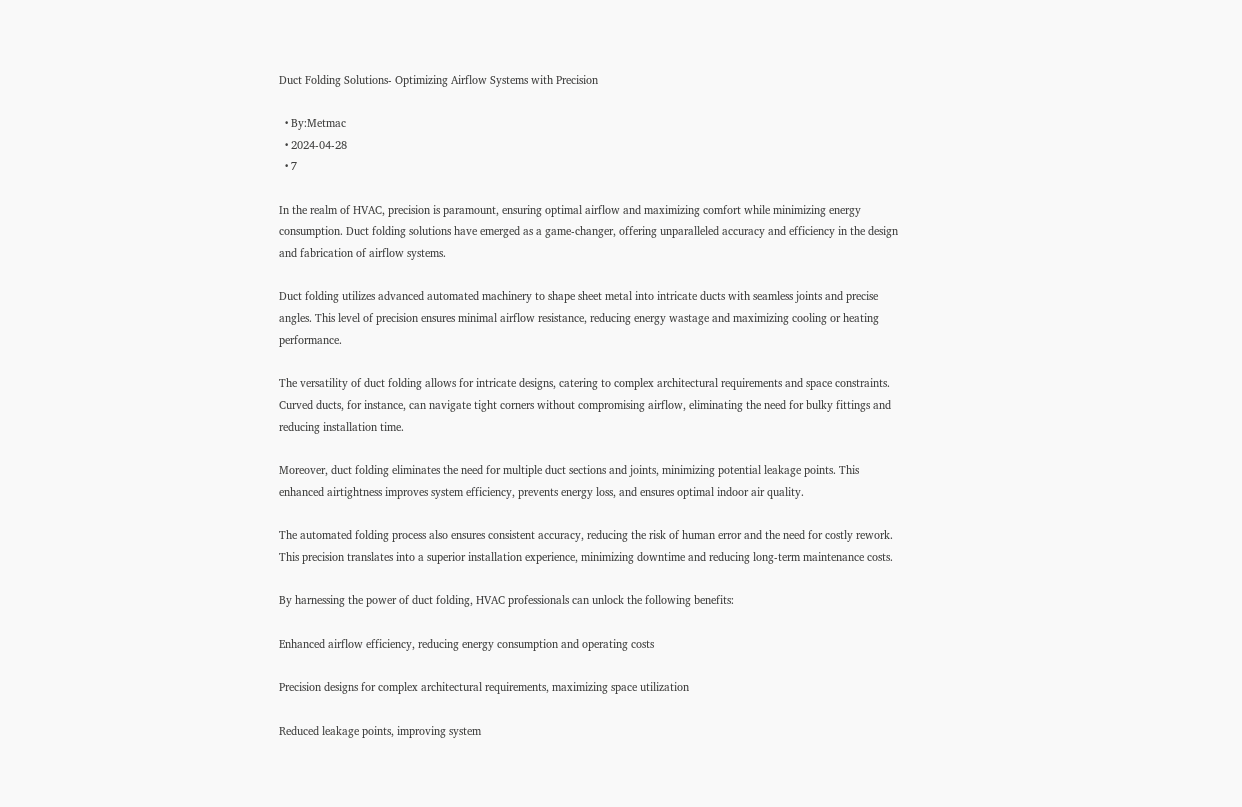Duct Folding Solutions- Optimizing Airflow Systems with Precision

  • By:Metmac
  • 2024-04-28
  • 7

In the realm of HVAC, precision is paramount, ensuring optimal airflow and maximizing comfort while minimizing energy consumption. Duct folding solutions have emerged as a game-changer, offering unparalleled accuracy and efficiency in the design and fabrication of airflow systems.

Duct folding utilizes advanced automated machinery to shape sheet metal into intricate ducts with seamless joints and precise angles. This level of precision ensures minimal airflow resistance, reducing energy wastage and maximizing cooling or heating performance.

The versatility of duct folding allows for intricate designs, catering to complex architectural requirements and space constraints. Curved ducts, for instance, can navigate tight corners without compromising airflow, eliminating the need for bulky fittings and reducing installation time.

Moreover, duct folding eliminates the need for multiple duct sections and joints, minimizing potential leakage points. This enhanced airtightness improves system efficiency, prevents energy loss, and ensures optimal indoor air quality.

The automated folding process also ensures consistent accuracy, reducing the risk of human error and the need for costly rework. This precision translates into a superior installation experience, minimizing downtime and reducing long-term maintenance costs.

By harnessing the power of duct folding, HVAC professionals can unlock the following benefits:

Enhanced airflow efficiency, reducing energy consumption and operating costs

Precision designs for complex architectural requirements, maximizing space utilization

Reduced leakage points, improving system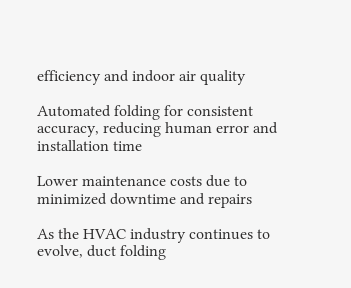efficiency and indoor air quality

Automated folding for consistent accuracy, reducing human error and installation time

Lower maintenance costs due to minimized downtime and repairs

As the HVAC industry continues to evolve, duct folding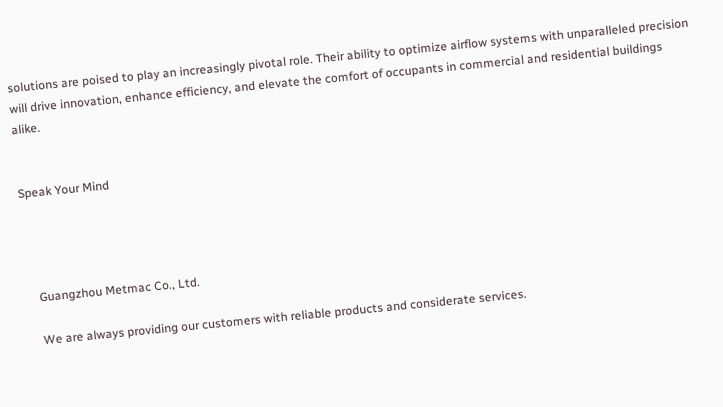solutions are poised to play an increasingly pivotal role. Their ability to optimize airflow systems with unparalleled precision will drive innovation, enhance efficiency, and elevate the comfort of occupants in commercial and residential buildings alike.


Speak Your Mind




    Guangzhou Metmac Co., Ltd.

    We are always providing our customers with reliable products and considerate services.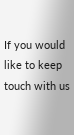If you would like to keep touch with us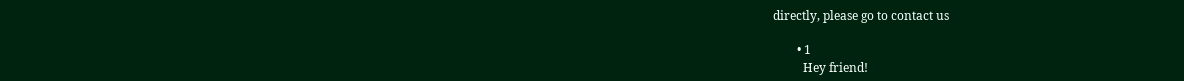directly, please go to contact us

        • 1
          Hey friend!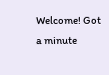Welcome! Got a minute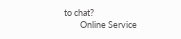to chat?
        Online Service